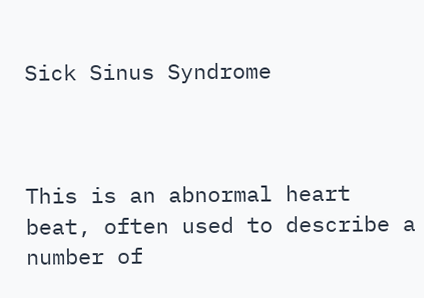Sick Sinus Syndrome



This is an abnormal heart beat, often used to describe a number of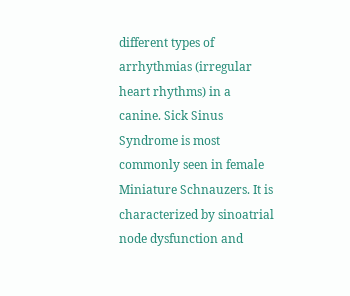different types of arrhythmias (irregular heart rhythms) in a canine. Sick Sinus Syndrome is most commonly seen in female Miniature Schnauzers. It is characterized by sinoatrial node dysfunction and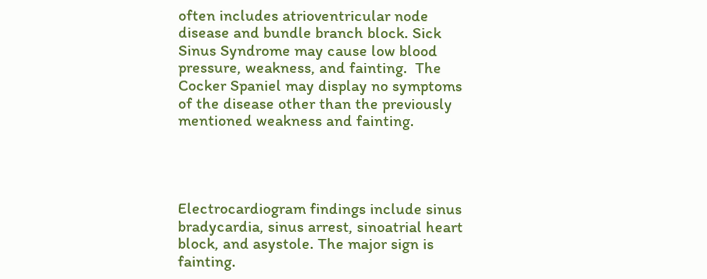often includes atrioventricular node disease and bundle branch block. Sick Sinus Syndrome may cause low blood pressure, weakness, and fainting.  The Cocker Spaniel may display no symptoms of the disease other than the previously mentioned weakness and fainting.




Electrocardiogram findings include sinus bradycardia, sinus arrest, sinoatrial heart block, and asystole. The major sign is fainting.